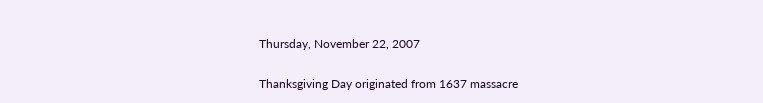Thursday, November 22, 2007

Thanksgiving Day originated from 1637 massacre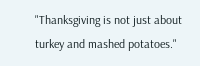"Thanksgiving is not just about turkey and mashed potatoes."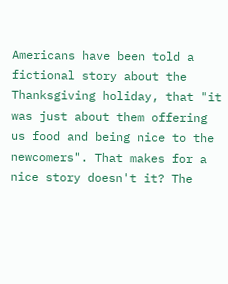Americans have been told a fictional story about the Thanksgiving holiday, that "it was just about them offering us food and being nice to the newcomers". That makes for a nice story doesn't it? The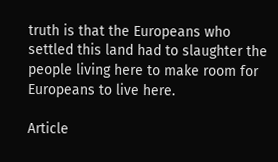truth is that the Europeans who settled this land had to slaughter the people living here to make room for Europeans to live here.

Article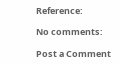Reference:

No comments:

Post a Comment